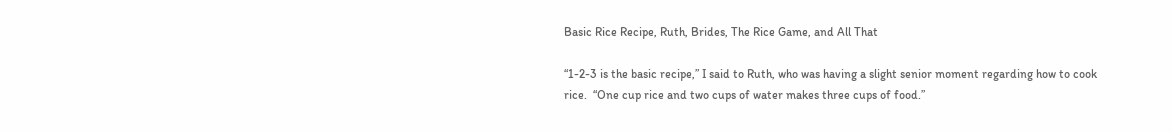Basic Rice Recipe, Ruth, Brides, The Rice Game, and All That

“1-2-3 is the basic recipe,” I said to Ruth, who was having a slight senior moment regarding how to cook rice.  “One cup rice and two cups of water makes three cups of food.”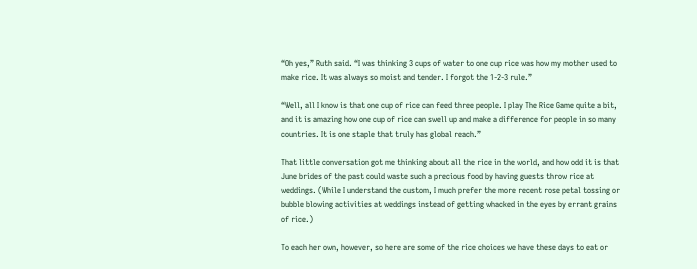“Oh yes,” Ruth said. “I was thinking 3 cups of water to one cup rice was how my mother used to make rice. It was always so moist and tender. I forgot the 1-2-3 rule.”

“Well, all I know is that one cup of rice can feed three people. I play The Rice Game quite a bit, and it is amazing how one cup of rice can swell up and make a difference for people in so many countries. It is one staple that truly has global reach.”

That little conversation got me thinking about all the rice in the world, and how odd it is that June brides of the past could waste such a precious food by having guests throw rice at weddings. (While I understand the custom, I much prefer the more recent rose petal tossing or bubble blowing activities at weddings instead of getting whacked in the eyes by errant grains of rice.)

To each her own, however, so here are some of the rice choices we have these days to eat or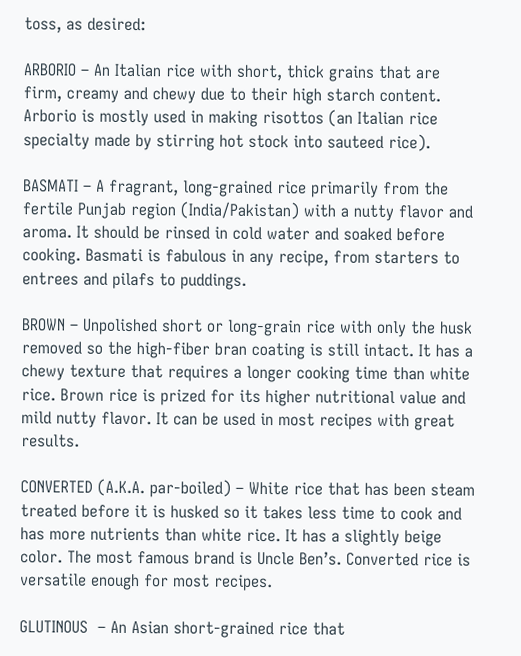toss, as desired:

ARBORIO – An Italian rice with short, thick grains that are firm, creamy and chewy due to their high starch content. Arborio is mostly used in making risottos (an Italian rice specialty made by stirring hot stock into sauteed rice).

BASMATI – A fragrant, long-grained rice primarily from the fertile Punjab region (India/Pakistan) with a nutty flavor and aroma. It should be rinsed in cold water and soaked before cooking. Basmati is fabulous in any recipe, from starters to entrees and pilafs to puddings.

BROWN – Unpolished short or long-grain rice with only the husk removed so the high-fiber bran coating is still intact. It has a chewy texture that requires a longer cooking time than white rice. Brown rice is prized for its higher nutritional value and mild nutty flavor. It can be used in most recipes with great results.

CONVERTED (A.K.A. par-boiled) – White rice that has been steam treated before it is husked so it takes less time to cook and has more nutrients than white rice. It has a slightly beige color. The most famous brand is Uncle Ben’s. Converted rice is versatile enough for most recipes.

GLUTINOUS  – An Asian short-grained rice that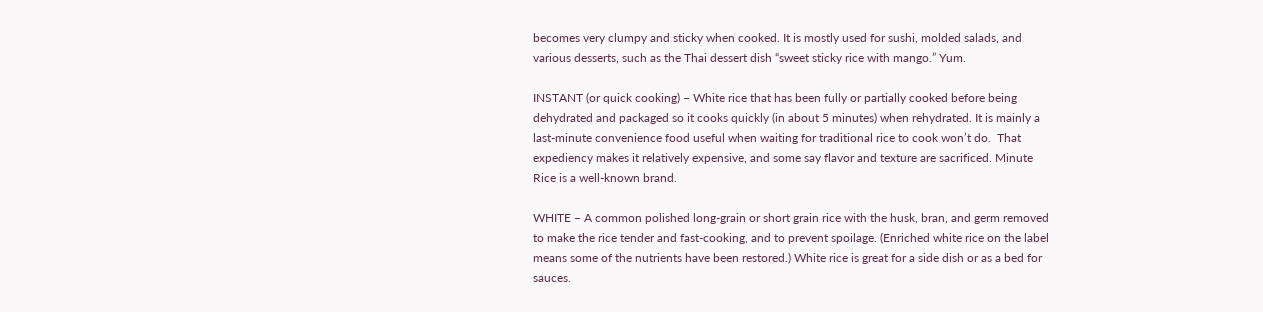becomes very clumpy and sticky when cooked. It is mostly used for sushi, molded salads, and various desserts, such as the Thai dessert dish “sweet sticky rice with mango.” Yum.

INSTANT (or quick cooking) – White rice that has been fully or partially cooked before being dehydrated and packaged so it cooks quickly (in about 5 minutes) when rehydrated. It is mainly a last-minute convenience food useful when waiting for traditional rice to cook won’t do.  That expediency makes it relatively expensive, and some say flavor and texture are sacrificed. Minute Rice is a well-known brand.

WHITE – A common polished long-grain or short grain rice with the husk, bran, and germ removed to make the rice tender and fast-cooking, and to prevent spoilage. (Enriched white rice on the label means some of the nutrients have been restored.) White rice is great for a side dish or as a bed for sauces.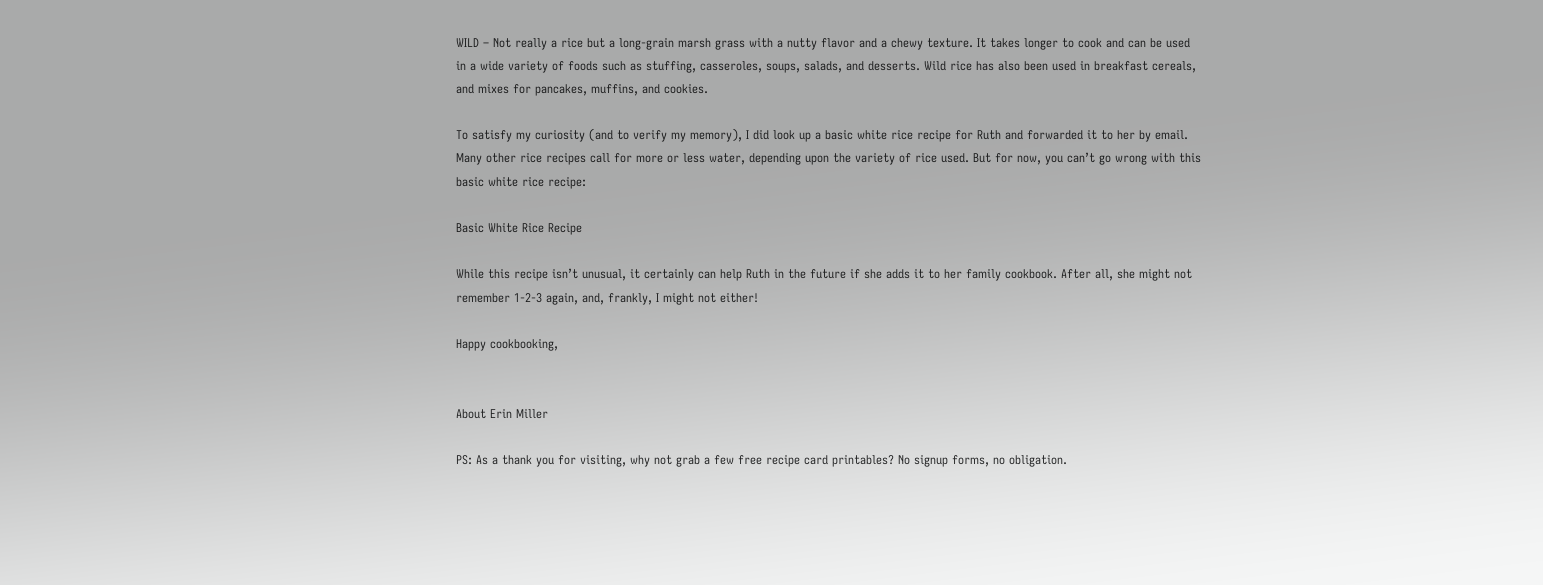WILD – Not really a rice but a long-grain marsh grass with a nutty flavor and a chewy texture. It takes longer to cook and can be used in a wide variety of foods such as stuffing, casseroles, soups, salads, and desserts. Wild rice has also been used in breakfast cereals, and mixes for pancakes, muffins, and cookies.

To satisfy my curiosity (and to verify my memory), I did look up a basic white rice recipe for Ruth and forwarded it to her by email. Many other rice recipes call for more or less water, depending upon the variety of rice used. But for now, you can’t go wrong with this basic white rice recipe:

Basic White Rice Recipe

While this recipe isn’t unusual, it certainly can help Ruth in the future if she adds it to her family cookbook. After all, she might not remember 1-2-3 again, and, frankly, I might not either!

Happy cookbooking,


About Erin Miller

PS: As a thank you for visiting, why not grab a few free recipe card printables? No signup forms, no obligation.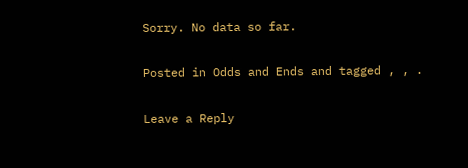Sorry. No data so far.

Posted in Odds and Ends and tagged , , .

Leave a Reply